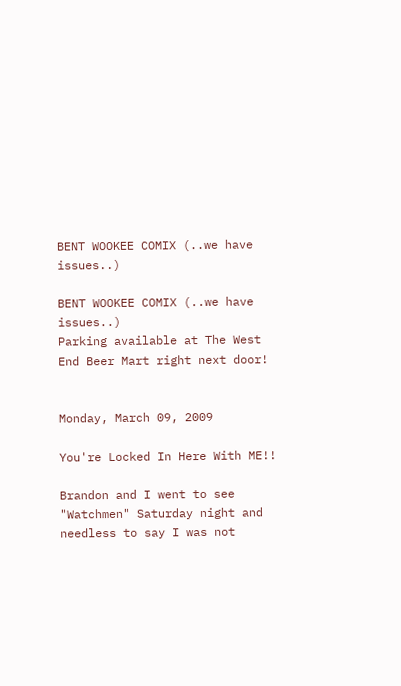BENT WOOKEE COMIX (..we have issues..)

BENT WOOKEE COMIX (..we have issues..)
Parking available at The West End Beer Mart right next door!


Monday, March 09, 2009

You're Locked In Here With ME!!

Brandon and I went to see "Watchmen" Saturday night and needless to say I was not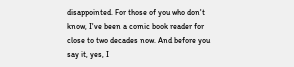disappointed. For those of you who don't know, I've been a comic book reader for close to two decades now. And before you say it, yes, I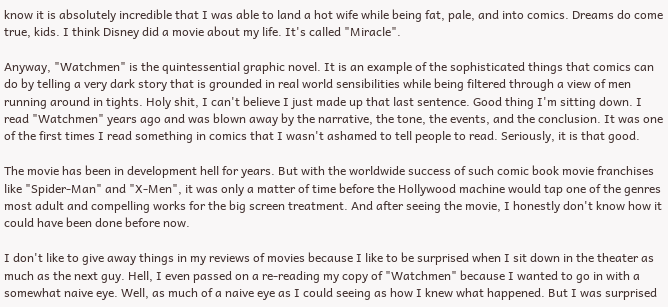know it is absolutely incredible that I was able to land a hot wife while being fat, pale, and into comics. Dreams do come true, kids. I think Disney did a movie about my life. It's called "Miracle".

Anyway, "Watchmen" is the quintessential graphic novel. It is an example of the sophisticated things that comics can do by telling a very dark story that is grounded in real world sensibilities while being filtered through a view of men running around in tights. Holy shit, I can't believe I just made up that last sentence. Good thing I'm sitting down. I read "Watchmen" years ago and was blown away by the narrative, the tone, the events, and the conclusion. It was one of the first times I read something in comics that I wasn't ashamed to tell people to read. Seriously, it is that good.

The movie has been in development hell for years. But with the worldwide success of such comic book movie franchises like "Spider-Man" and "X-Men", it was only a matter of time before the Hollywood machine would tap one of the genres most adult and compelling works for the big screen treatment. And after seeing the movie, I honestly don't know how it could have been done before now.

I don't like to give away things in my reviews of movies because I like to be surprised when I sit down in the theater as much as the next guy. Hell, I even passed on a re-reading my copy of "Watchmen" because I wanted to go in with a somewhat naive eye. Well, as much of a naive eye as I could seeing as how I knew what happened. But I was surprised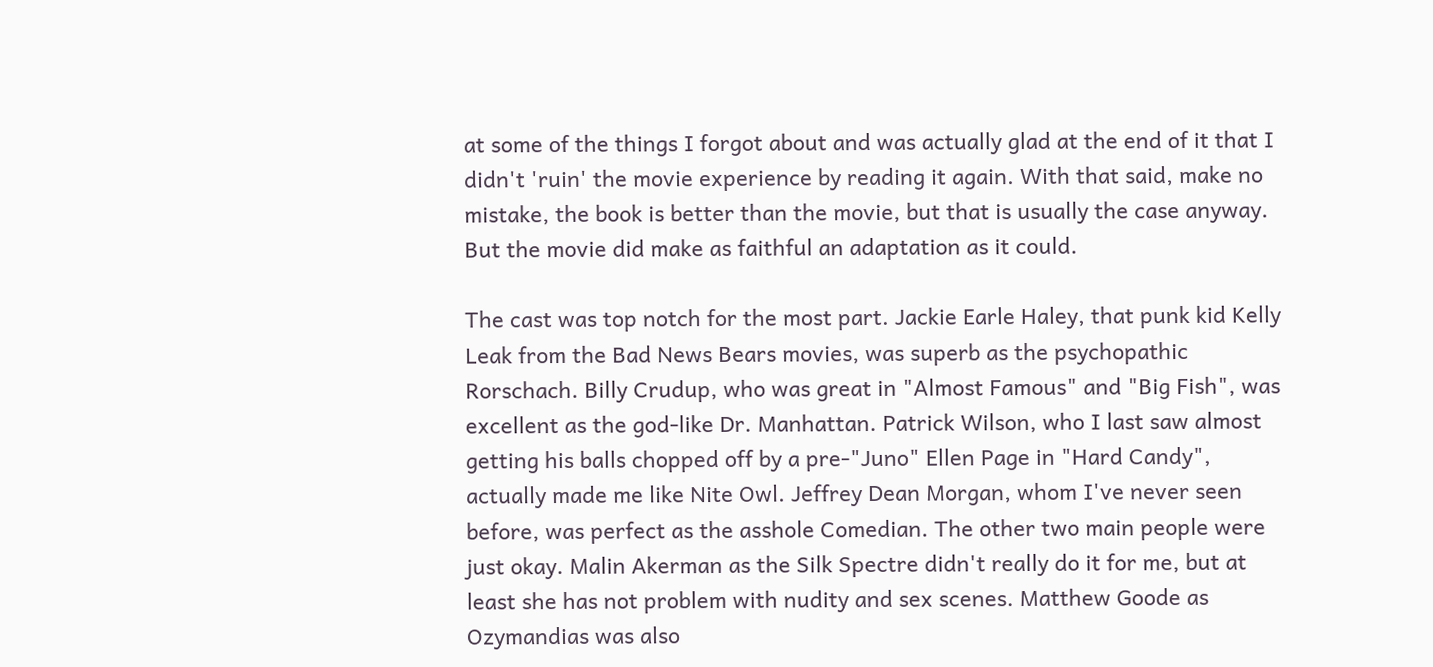at some of the things I forgot about and was actually glad at the end of it that I didn't 'ruin' the movie experience by reading it again. With that said, make no mistake, the book is better than the movie, but that is usually the case anyway. But the movie did make as faithful an adaptation as it could.

The cast was top notch for the most part. Jackie Earle Haley, that punk kid Kelly Leak from the Bad News Bears movies, was superb as the psychopathic Rorschach. Billy Crudup, who was great in "Almost Famous" and "Big Fish", was excellent as the god-like Dr. Manhattan. Patrick Wilson, who I last saw almost getting his balls chopped off by a pre-"Juno" Ellen Page in "Hard Candy", actually made me like Nite Owl. Jeffrey Dean Morgan, whom I've never seen before, was perfect as the asshole Comedian. The other two main people were just okay. Malin Akerman as the Silk Spectre didn't really do it for me, but at least she has not problem with nudity and sex scenes. Matthew Goode as Ozymandias was also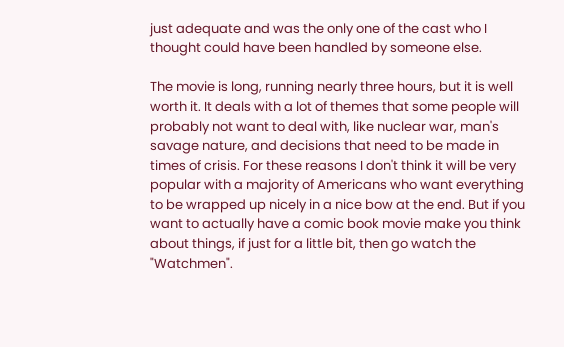just adequate and was the only one of the cast who I thought could have been handled by someone else.

The movie is long, running nearly three hours, but it is well worth it. It deals with a lot of themes that some people will probably not want to deal with, like nuclear war, man's savage nature, and decisions that need to be made in times of crisis. For these reasons I don't think it will be very popular with a majority of Americans who want everything to be wrapped up nicely in a nice bow at the end. But if you want to actually have a comic book movie make you think about things, if just for a little bit, then go watch the "Watchmen".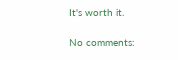It's worth it.

No comments: